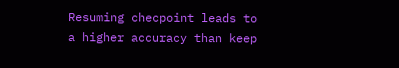Resuming checpoint leads to a higher accuracy than keep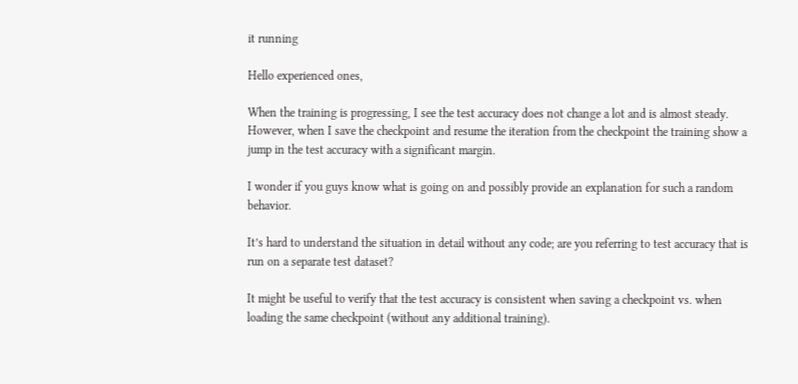it running

Hello experienced ones,

When the training is progressing, I see the test accuracy does not change a lot and is almost steady. However, when I save the checkpoint and resume the iteration from the checkpoint the training show a jump in the test accuracy with a significant margin.

I wonder if you guys know what is going on and possibly provide an explanation for such a random behavior.

It’s hard to understand the situation in detail without any code; are you referring to test accuracy that is run on a separate test dataset?

It might be useful to verify that the test accuracy is consistent when saving a checkpoint vs. when loading the same checkpoint (without any additional training).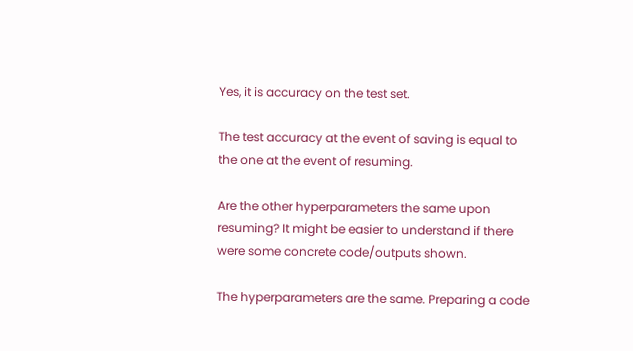Yes, it is accuracy on the test set.

The test accuracy at the event of saving is equal to the one at the event of resuming.

Are the other hyperparameters the same upon resuming? It might be easier to understand if there were some concrete code/outputs shown.

The hyperparameters are the same. Preparing a code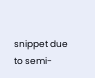snippet due to semi-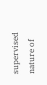supervised nature of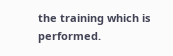the training which is performed.